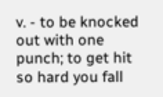v. - to be knocked out with one punch; to get hit so hard you fall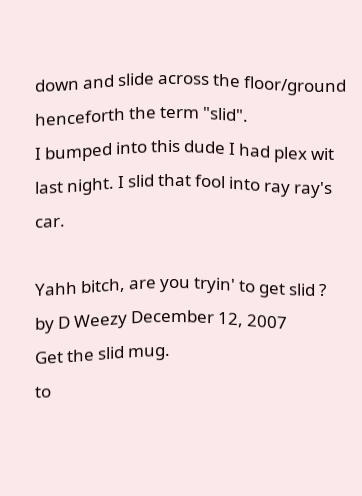down and slide across the floor/ground henceforth the term "slid".
I bumped into this dude I had plex wit last night. I slid that fool into ray ray's car.

Yahh bitch, are you tryin' to get slid ?
by D Weezy December 12, 2007
Get the slid mug.
to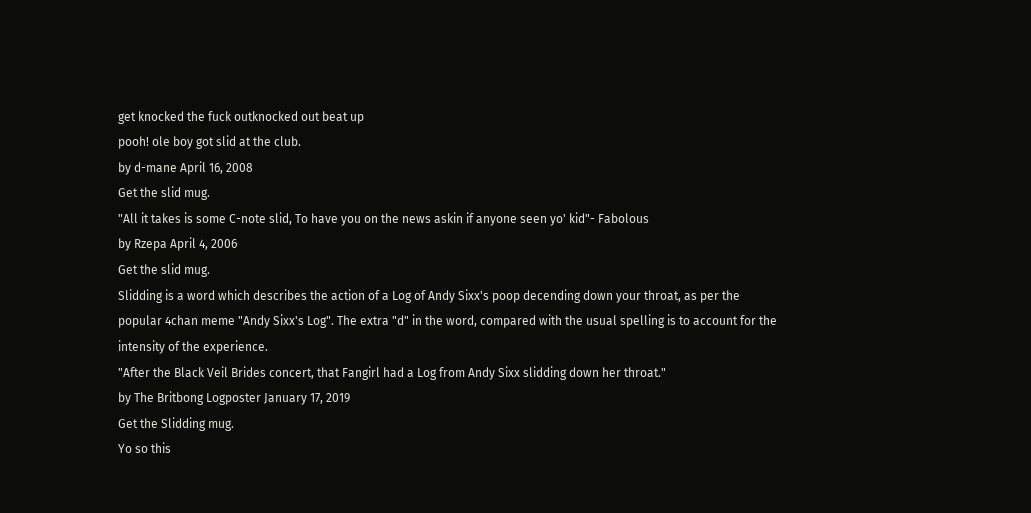get knocked the fuck outknocked out beat up
pooh! ole boy got slid at the club.
by d-mane April 16, 2008
Get the slid mug.
"All it takes is some C-note slid, To have you on the news askin if anyone seen yo' kid"- Fabolous
by Rzepa April 4, 2006
Get the slid mug.
Slidding is a word which describes the action of a Log of Andy Sixx's poop decending down your throat, as per the popular 4chan meme "Andy Sixx's Log". The extra "d" in the word, compared with the usual spelling is to account for the intensity of the experience.
"After the Black Veil Brides concert, that Fangirl had a Log from Andy Sixx slidding down her throat."
by The Britbong Logposter January 17, 2019
Get the Slidding mug.
Yo so this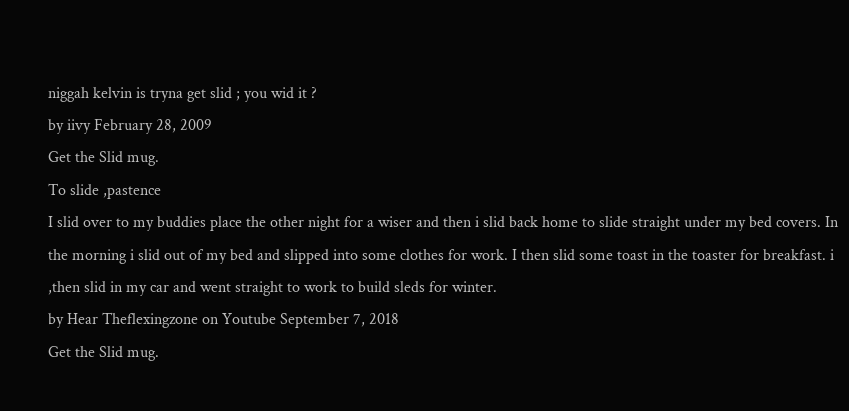niggah kelvin is tryna get slid ; you wid it ?
by iivy February 28, 2009
Get the Slid mug.
To slide ,pastence
I slid over to my buddies place the other night for a wiser and then i slid back home to slide straight under my bed covers. In the morning i slid out of my bed and slipped into some clothes for work. I then slid some toast in the toaster for breakfast. i ,then slid in my car and went straight to work to build sleds for winter.
by Hear Theflexingzone on Youtube September 7, 2018
Get the Slid mug.